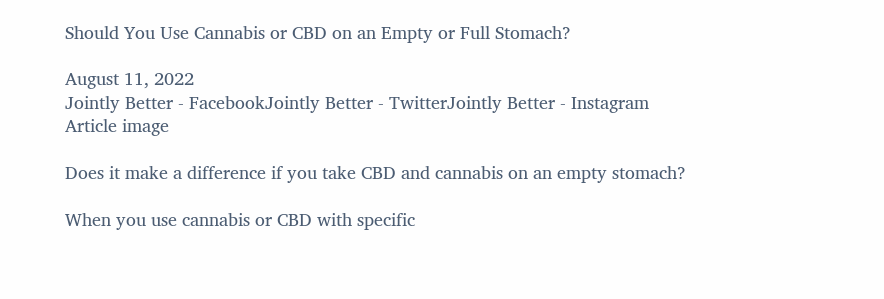Should You Use Cannabis or CBD on an Empty or Full Stomach?

August 11, 2022
Jointly Better - FacebookJointly Better - TwitterJointly Better - Instagram
Article image

Does it make a difference if you take CBD and cannabis on an empty stomach?

When you use cannabis or CBD with specific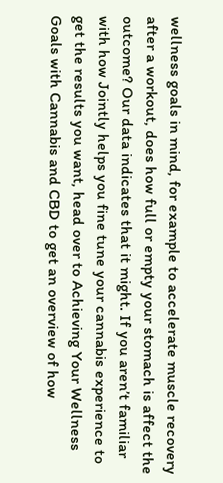wellness goals in mind, for example to accelerate muscle recovery after a workout, does how full or empty your stomach is affect the outcome? Our data indicates that it might. If you aren’t familiar with how Jointly helps you fine tune your cannabis experience to get the results you want, head over to Achieving Your Wellness Goals with Cannabis and CBD to get an overview of how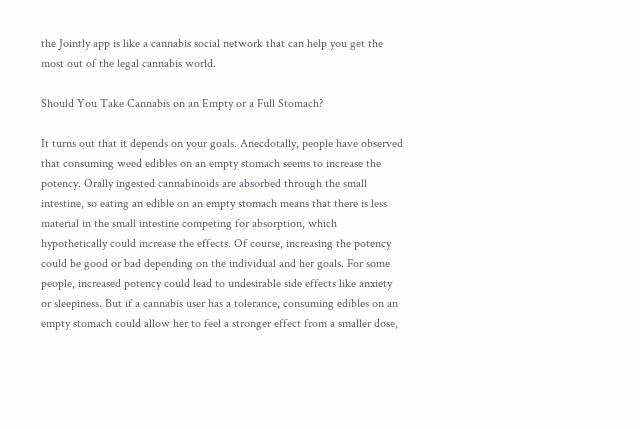the Jointly app is like a cannabis social network that can help you get the most out of the legal cannabis world.

Should You Take Cannabis on an Empty or a Full Stomach?

It turns out that it depends on your goals. Anecdotally, people have observed that consuming weed edibles on an empty stomach seems to increase the potency. Orally ingested cannabinoids are absorbed through the small intestine, so eating an edible on an empty stomach means that there is less material in the small intestine competing for absorption, which hypothetically could increase the effects. Of course, increasing the potency could be good or bad depending on the individual and her goals. For some people, increased potency could lead to undesirable side effects like anxiety or sleepiness. But if a cannabis user has a tolerance, consuming edibles on an empty stomach could allow her to feel a stronger effect from a smaller dose,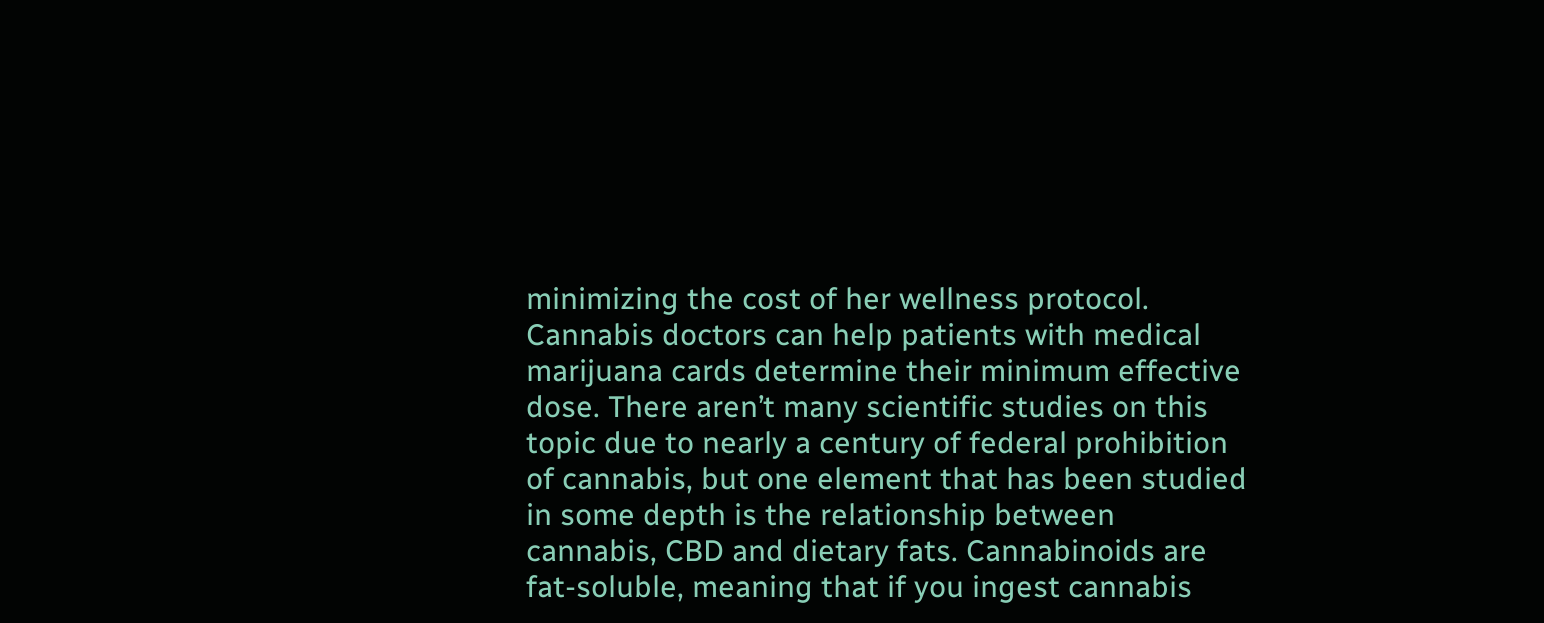minimizing the cost of her wellness protocol. Cannabis doctors can help patients with medical marijuana cards determine their minimum effective dose. There aren’t many scientific studies on this topic due to nearly a century of federal prohibition of cannabis, but one element that has been studied in some depth is the relationship between cannabis, CBD and dietary fats. Cannabinoids are fat-soluble, meaning that if you ingest cannabis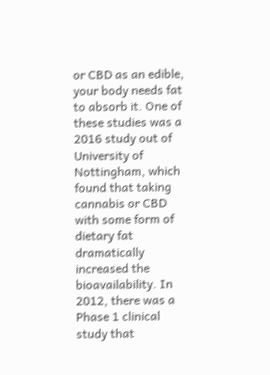or CBD as an edible, your body needs fat to absorb it. One of these studies was a 2016 study out of University of Nottingham, which found that taking cannabis or CBD with some form of dietary fat dramatically increased the bioavailability. In 2012, there was a Phase 1 clinical study that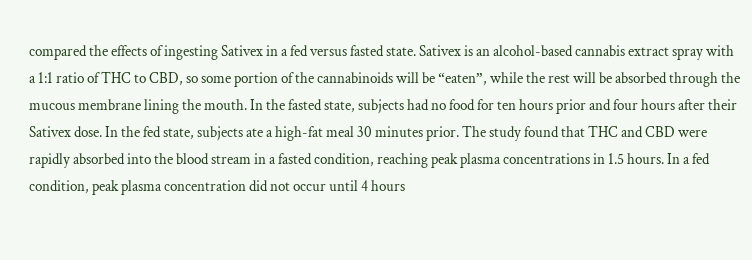compared the effects of ingesting Sativex in a fed versus fasted state. Sativex is an alcohol-based cannabis extract spray with a 1:1 ratio of THC to CBD, so some portion of the cannabinoids will be “eaten”, while the rest will be absorbed through the mucous membrane lining the mouth. In the fasted state, subjects had no food for ten hours prior and four hours after their Sativex dose. In the fed state, subjects ate a high-fat meal 30 minutes prior. The study found that THC and CBD were rapidly absorbed into the blood stream in a fasted condition, reaching peak plasma concentrations in 1.5 hours. In a fed condition, peak plasma concentration did not occur until 4 hours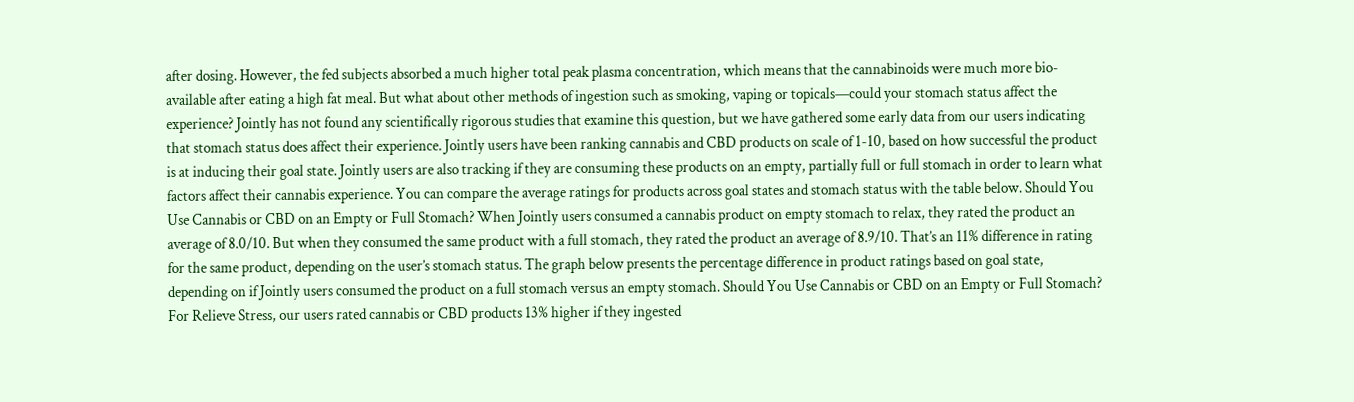after dosing. However, the fed subjects absorbed a much higher total peak plasma concentration, which means that the cannabinoids were much more bio-available after eating a high fat meal. But what about other methods of ingestion such as smoking, vaping or topicals—could your stomach status affect the experience? Jointly has not found any scientifically rigorous studies that examine this question, but we have gathered some early data from our users indicating that stomach status does affect their experience. Jointly users have been ranking cannabis and CBD products on scale of 1-10, based on how successful the product is at inducing their goal state. Jointly users are also tracking if they are consuming these products on an empty, partially full or full stomach in order to learn what factors affect their cannabis experience. You can compare the average ratings for products across goal states and stomach status with the table below. Should You Use Cannabis or CBD on an Empty or Full Stomach? When Jointly users consumed a cannabis product on empty stomach to relax, they rated the product an average of 8.0/10. But when they consumed the same product with a full stomach, they rated the product an average of 8.9/10. That’s an 11% difference in rating for the same product, depending on the user’s stomach status. The graph below presents the percentage difference in product ratings based on goal state, depending on if Jointly users consumed the product on a full stomach versus an empty stomach. Should You Use Cannabis or CBD on an Empty or Full Stomach? For Relieve Stress, our users rated cannabis or CBD products 13% higher if they ingested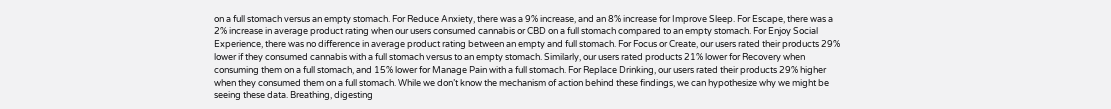on a full stomach versus an empty stomach. For Reduce Anxiety, there was a 9% increase, and an 8% increase for Improve Sleep. For Escape, there was a 2% increase in average product rating when our users consumed cannabis or CBD on a full stomach compared to an empty stomach. For Enjoy Social Experience, there was no difference in average product rating between an empty and full stomach. For Focus or Create, our users rated their products 29% lower if they consumed cannabis with a full stomach versus to an empty stomach. Similarly, our users rated products 21% lower for Recovery when consuming them on a full stomach, and 15% lower for Manage Pain with a full stomach. For Replace Drinking, our users rated their products 29% higher when they consumed them on a full stomach. While we don’t know the mechanism of action behind these findings, we can hypothesize why we might be seeing these data. Breathing, digesting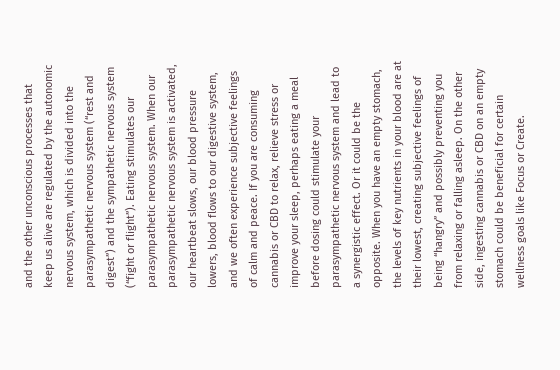and the other unconscious processes that keep us alive are regulated by the autonomic nervous system, which is divided into the parasympathetic nervous system (“rest and digest”) and the sympathetic nervous system (“fight or flight”). Eating stimulates our parasympathetic nervous system. When our parasympathetic nervous system is activated, our heartbeat slows, our blood pressure lowers, blood flows to our digestive system, and we often experience subjective feelings of calm and peace. If you are consuming cannabis or CBD to relax, relieve stress or improve your sleep, perhaps eating a meal before dosing could stimulate your parasympathetic nervous system and lead to a synergistic effect. Or it could be the opposite. When you have an empty stomach, the levels of key nutrients in your blood are at their lowest, creating subjective feelings of being “hangry” and possibly preventing you from relaxing or falling asleep. On the other side, ingesting cannabis or CBD on an empty stomach could be beneficial for certain wellness goals like Focus or Create.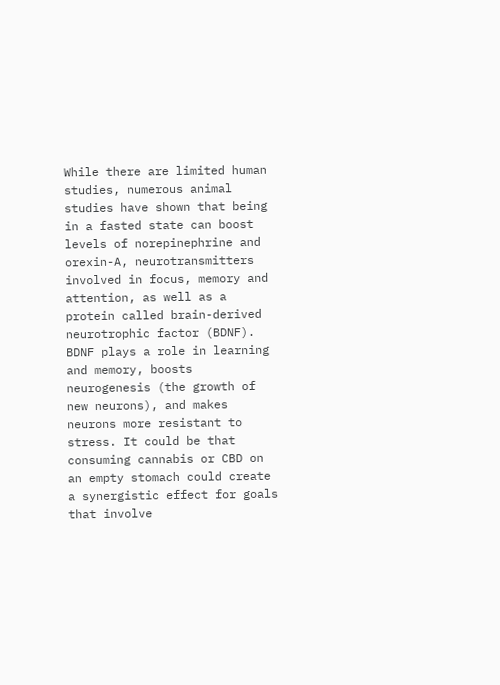While there are limited human studies, numerous animal studies have shown that being in a fasted state can boost levels of norepinephrine and orexin-A, neurotransmitters involved in focus, memory and attention, as well as a protein called brain-derived neurotrophic factor (BDNF). BDNF plays a role in learning and memory, boosts neurogenesis (the growth of new neurons), and makes neurons more resistant to stress. It could be that consuming cannabis or CBD on an empty stomach could create a synergistic effect for goals that involve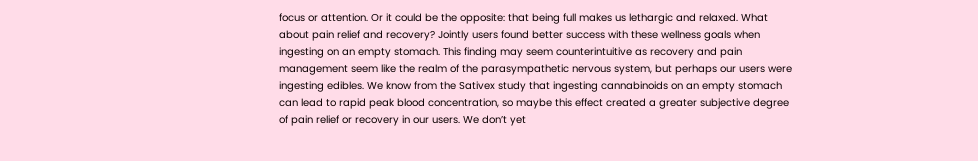focus or attention. Or it could be the opposite: that being full makes us lethargic and relaxed. What about pain relief and recovery? Jointly users found better success with these wellness goals when ingesting on an empty stomach. This finding may seem counterintuitive as recovery and pain management seem like the realm of the parasympathetic nervous system, but perhaps our users were ingesting edibles. We know from the Sativex study that ingesting cannabinoids on an empty stomach can lead to rapid peak blood concentration, so maybe this effect created a greater subjective degree of pain relief or recovery in our users. We don’t yet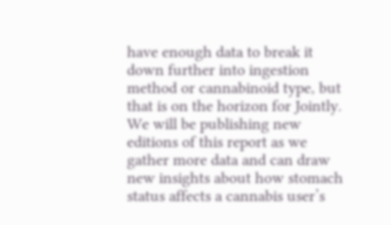have enough data to break it down further into ingestion method or cannabinoid type, but that is on the horizon for Jointly. We will be publishing new editions of this report as we gather more data and can draw new insights about how stomach status affects a cannabis user’s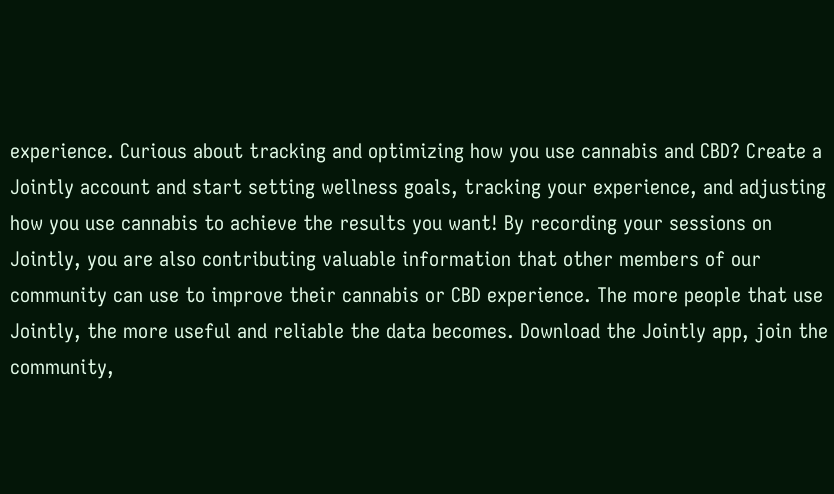experience. Curious about tracking and optimizing how you use cannabis and CBD? Create a Jointly account and start setting wellness goals, tracking your experience, and adjusting how you use cannabis to achieve the results you want! By recording your sessions on Jointly, you are also contributing valuable information that other members of our community can use to improve their cannabis or CBD experience. The more people that use Jointly, the more useful and reliable the data becomes. Download the Jointly app, join the community,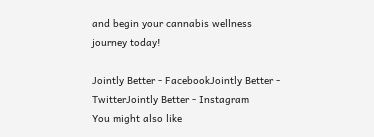and begin your cannabis wellness journey today!

Jointly Better - FacebookJointly Better - TwitterJointly Better - Instagram
You might also like